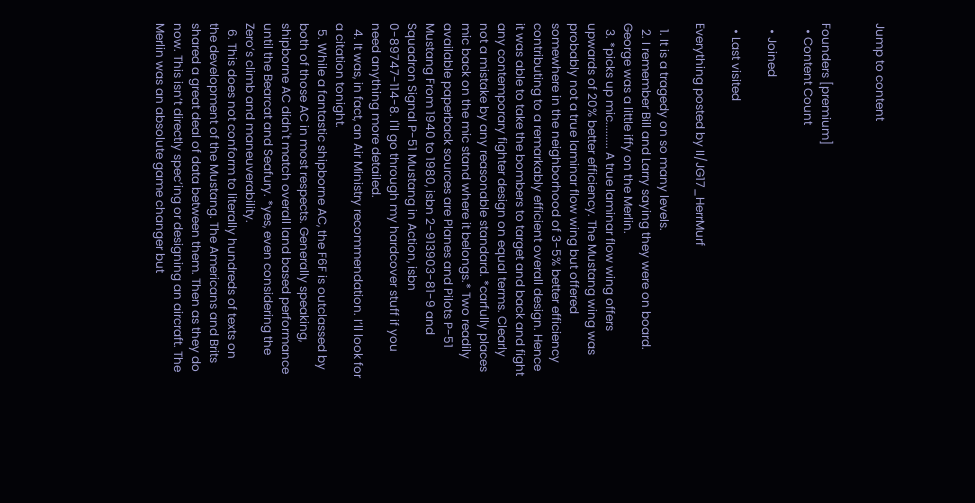Jump to content


Founders [premium]
  • Content Count

  • Joined

  • Last visited

Everything posted by II/JG17_HerrMurf

  1. It is a tragedy on so many levels.
  2. I remember Bill and Larry saying they were on board. George was a little iffy on the Merlin.
  3. *picks up mic......... A true laminar flow wing offers upwards of 20% better efficiency. The Mustang wing was probably not a true laminar flow wing but offered somewhere in the neighborhood of 3-5% better efficiency contributing to a remarkably efficient overall design. Hence it was able to take the bombers to target and back and fight any contemporary fighter design on equal terms. Clearly not a mistake by any reasonable standard. *carfully places mic back on the mic stand where it belongs.* Two readily available paperback sources are Planes and Pilots P-51 Mustang From 1940 to 1980, isbn 2-913903-81-9 and Squadron Signal P-51 Mustang in Action, isbn 0-89747-114-8. I'll go through my hardcover stuff if you need anything more detailed.
  4. It was, in fact, an Air Ministry recommendation. I’ll look for a citation tonight.
  5. While a fantastic shipborne AC, the F6F is outclassed by both of those AC in most respects. Generally speaking, shipborne AC didn't match overall land based performance until the Bearcat and Seafury. *yes, even considering the Zero’s climb and maneuverability.
  6. This does not conform to literally hundreds of texts on the development of the Mustang. The Americans and Brits shared a great deal of data between them. Then as they do now. This isn’t directly spec’ing or designing an aircraft. The Merlin was an absolute game changer but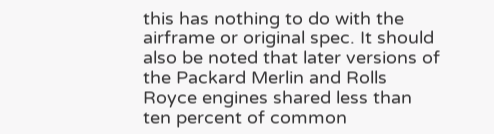this has nothing to do with the airframe or original spec. It should also be noted that later versions of the Packard Merlin and Rolls Royce engines shared less than ten percent of common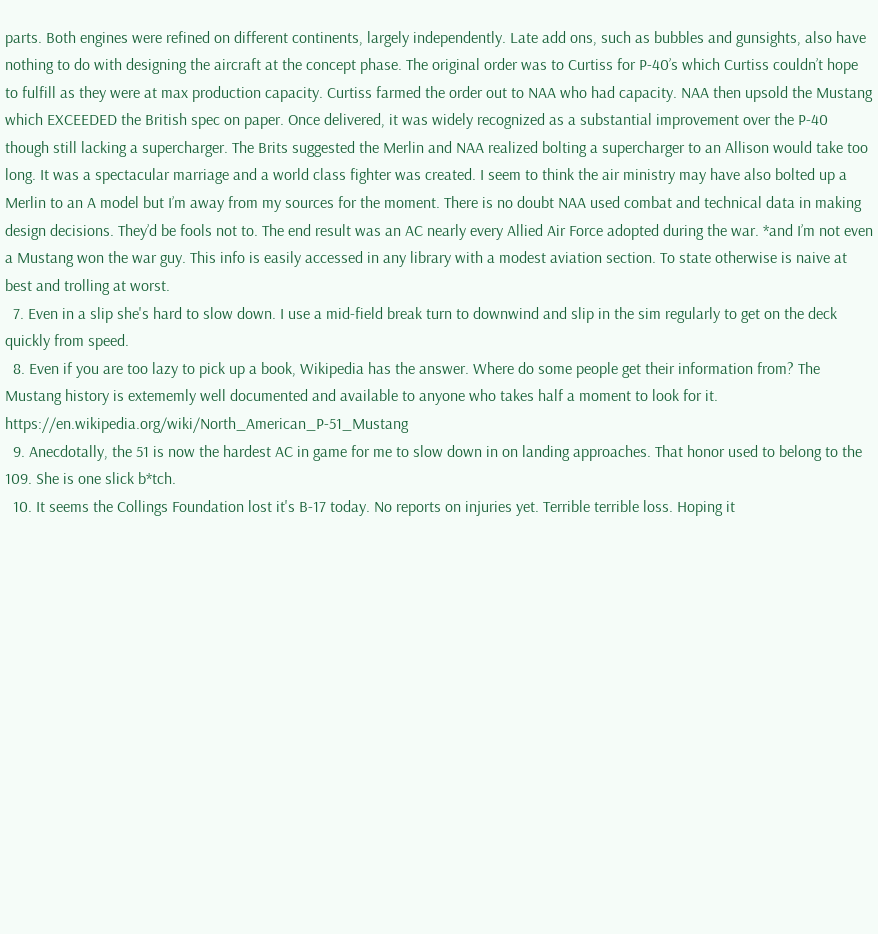parts. Both engines were refined on different continents, largely independently. Late add ons, such as bubbles and gunsights, also have nothing to do with designing the aircraft at the concept phase. The original order was to Curtiss for P-40’s which Curtiss couldn’t hope to fulfill as they were at max production capacity. Curtiss farmed the order out to NAA who had capacity. NAA then upsold the Mustang which EXCEEDED the British spec on paper. Once delivered, it was widely recognized as a substantial improvement over the P-40 though still lacking a supercharger. The Brits suggested the Merlin and NAA realized bolting a supercharger to an Allison would take too long. It was a spectacular marriage and a world class fighter was created. I seem to think the air ministry may have also bolted up a Merlin to an A model but I’m away from my sources for the moment. There is no doubt NAA used combat and technical data in making design decisions. They’d be fools not to. The end result was an AC nearly every Allied Air Force adopted during the war. *and I’m not even a Mustang won the war guy. This info is easily accessed in any library with a modest aviation section. To state otherwise is naive at best and trolling at worst.
  7. Even in a slip she's hard to slow down. I use a mid-field break turn to downwind and slip in the sim regularly to get on the deck quickly from speed.
  8. Even if you are too lazy to pick up a book, Wikipedia has the answer. Where do some people get their information from? The Mustang history is extememly well documented and available to anyone who takes half a moment to look for it. https://en.wikipedia.org/wiki/North_American_P-51_Mustang
  9. Anecdotally, the 51 is now the hardest AC in game for me to slow down in on landing approaches. That honor used to belong to the 109. She is one slick b*tch.
  10. It seems the Collings Foundation lost it's B-17 today. No reports on injuries yet. Terrible terrible loss. Hoping it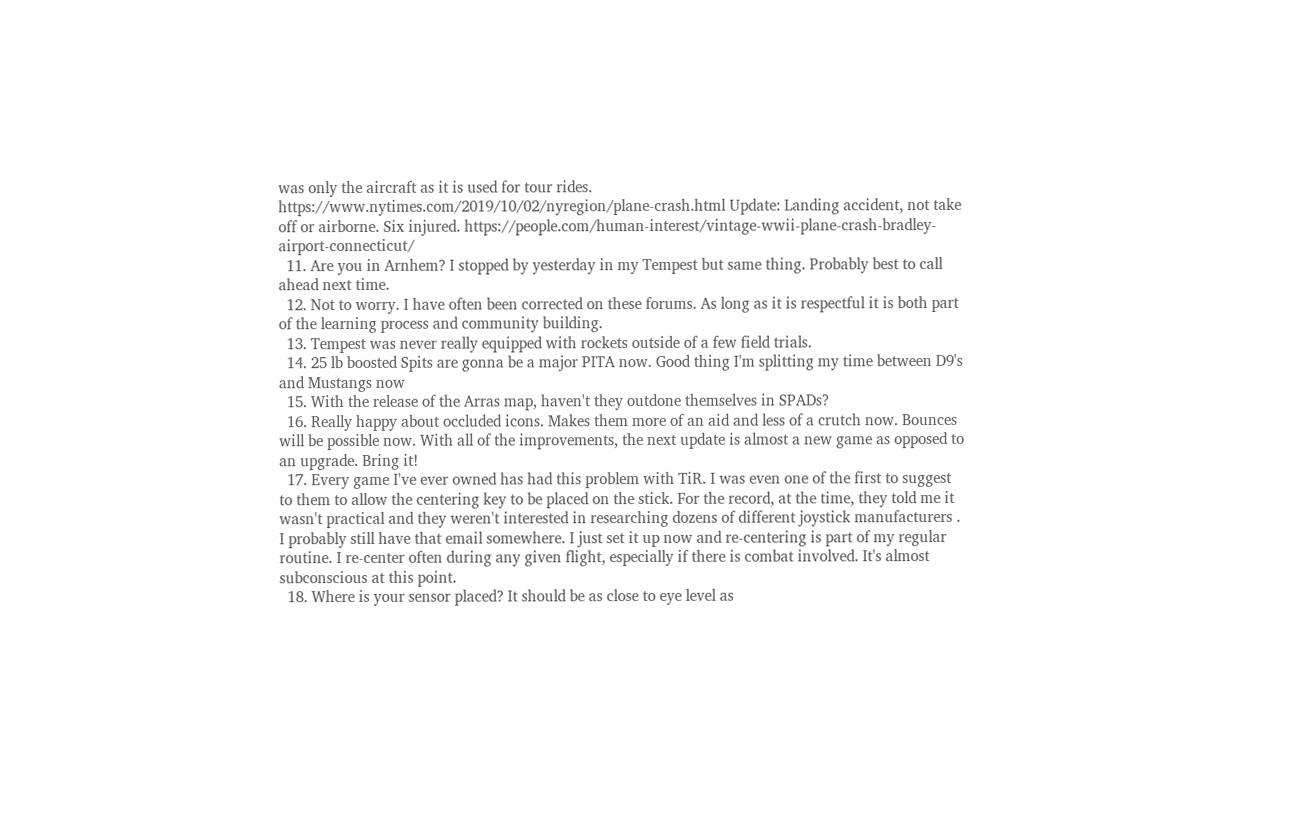was only the aircraft as it is used for tour rides. https://www.nytimes.com/2019/10/02/nyregion/plane-crash.html Update: Landing accident, not take off or airborne. Six injured. https://people.com/human-interest/vintage-wwii-plane-crash-bradley-airport-connecticut/
  11. Are you in Arnhem? I stopped by yesterday in my Tempest but same thing. Probably best to call ahead next time.
  12. Not to worry. I have often been corrected on these forums. As long as it is respectful it is both part of the learning process and community building.
  13. Tempest was never really equipped with rockets outside of a few field trials.
  14. 25 lb boosted Spits are gonna be a major PITA now. Good thing I'm splitting my time between D9's and Mustangs now
  15. With the release of the Arras map, haven't they outdone themselves in SPADs?
  16. Really happy about occluded icons. Makes them more of an aid and less of a crutch now. Bounces will be possible now. With all of the improvements, the next update is almost a new game as opposed to an upgrade. Bring it!
  17. Every game I've ever owned has had this problem with TiR. I was even one of the first to suggest to them to allow the centering key to be placed on the stick. For the record, at the time, they told me it wasn't practical and they weren't interested in researching dozens of different joystick manufacturers . I probably still have that email somewhere. I just set it up now and re-centering is part of my regular routine. I re-center often during any given flight, especially if there is combat involved. It's almost subconscious at this point.
  18. Where is your sensor placed? It should be as close to eye level as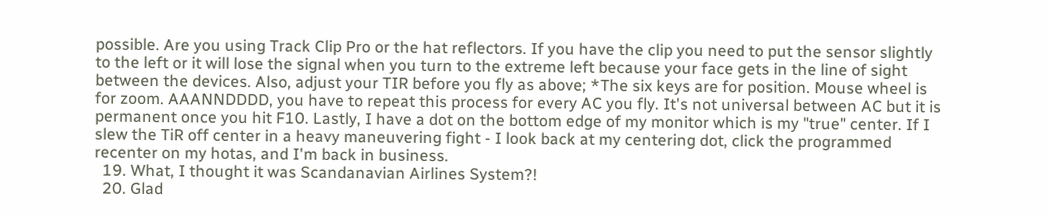possible. Are you using Track Clip Pro or the hat reflectors. If you have the clip you need to put the sensor slightly to the left or it will lose the signal when you turn to the extreme left because your face gets in the line of sight between the devices. Also, adjust your TIR before you fly as above; *The six keys are for position. Mouse wheel is for zoom. AAANNDDDD, you have to repeat this process for every AC you fly. It's not universal between AC but it is permanent once you hit F10. Lastly, I have a dot on the bottom edge of my monitor which is my "true" center. If I slew the TiR off center in a heavy maneuvering fight - I look back at my centering dot, click the programmed recenter on my hotas, and I'm back in business.
  19. What, I thought it was Scandanavian Airlines System?!
  20. Glad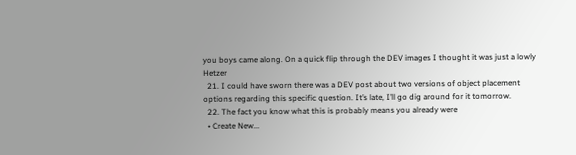you boys came along. On a quick flip through the DEV images I thought it was just a lowly Hetzer
  21. I could have sworn there was a DEV post about two versions of object placement options regarding this specific question. It’s late, I’ll go dig around for it tomorrow.
  22. The fact you know what this is probably means you already were
  • Create New...